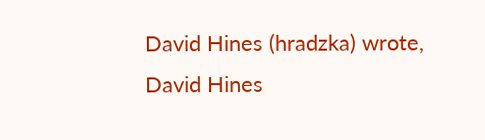David Hines (hradzka) wrote,
David Hines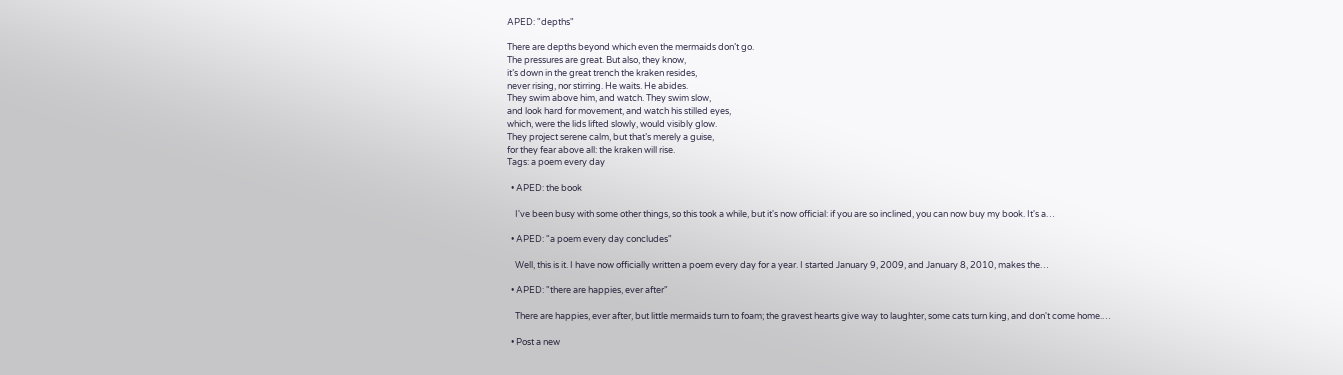APED: "depths"

There are depths beyond which even the mermaids don’t go.
The pressures are great. But also, they know,
it’s down in the great trench the kraken resides,
never rising, nor stirring. He waits. He abides.
They swim above him, and watch. They swim slow,
and look hard for movement, and watch his stilled eyes,
which, were the lids lifted slowly, would visibly glow.
They project serene calm, but that’s merely a guise,
for they fear above all: the kraken will rise.
Tags: a poem every day

  • APED: the book

    I've been busy with some other things, so this took a while, but it's now official: if you are so inclined, you can now buy my book. It's a…

  • APED: "a poem every day concludes"

    Well, this is it. I have now officially written a poem every day for a year. I started January 9, 2009, and January 8, 2010, makes the…

  • APED: "there are happies, ever after"

    There are happies, ever after, but little mermaids turn to foam; the gravest hearts give way to laughter, some cats turn king, and don't come home.…

  • Post a new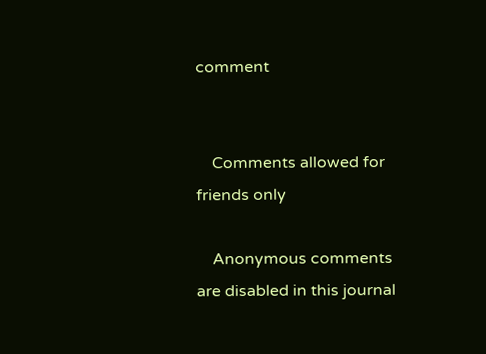comment


    Comments allowed for friends only

    Anonymous comments are disabled in this journal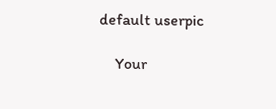default userpic

    Your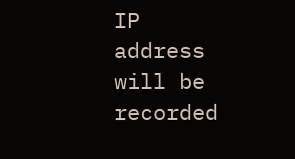IP address will be recorded